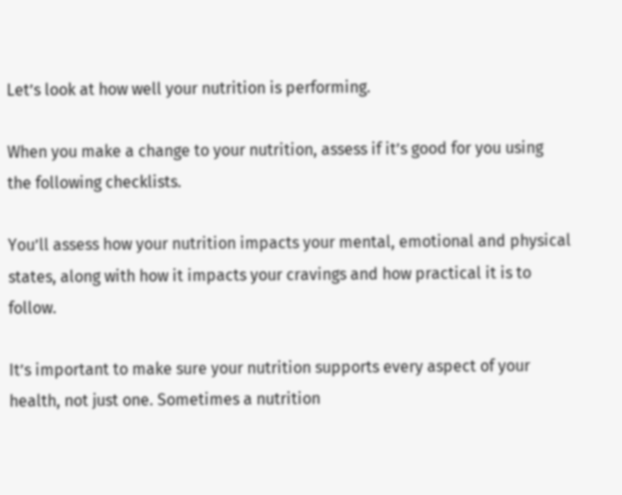Let’s look at how well your nutrition is performing.

When you make a change to your nutrition, assess if it’s good for you using the following checklists.

You’ll assess how your nutrition impacts your mental, emotional and physical states, along with how it impacts your cravings and how practical it is to follow.

It’s important to make sure your nutrition supports every aspect of your health, not just one. Sometimes a nutrition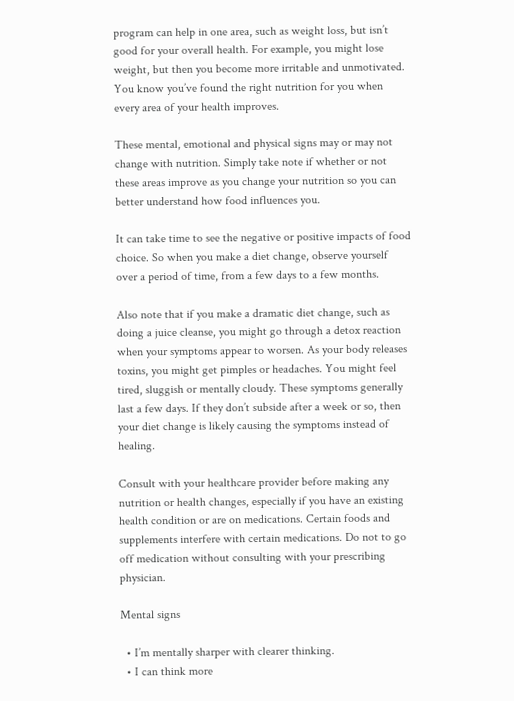program can help in one area, such as weight loss, but isn’t good for your overall health. For example, you might lose weight, but then you become more irritable and unmotivated. You know you’ve found the right nutrition for you when every area of your health improves.

These mental, emotional and physical signs may or may not change with nutrition. Simply take note if whether or not these areas improve as you change your nutrition so you can better understand how food influences you.

It can take time to see the negative or positive impacts of food choice. So when you make a diet change, observe yourself over a period of time, from a few days to a few months.

Also note that if you make a dramatic diet change, such as doing a juice cleanse, you might go through a detox reaction when your symptoms appear to worsen. As your body releases toxins, you might get pimples or headaches. You might feel tired, sluggish or mentally cloudy. These symptoms generally last a few days. If they don’t subside after a week or so, then your diet change is likely causing the symptoms instead of healing.

Consult with your healthcare provider before making any nutrition or health changes, especially if you have an existing health condition or are on medications. Certain foods and supplements interfere with certain medications. Do not to go off medication without consulting with your prescribing physician.

Mental signs

  • I’m mentally sharper with clearer thinking.
  • I can think more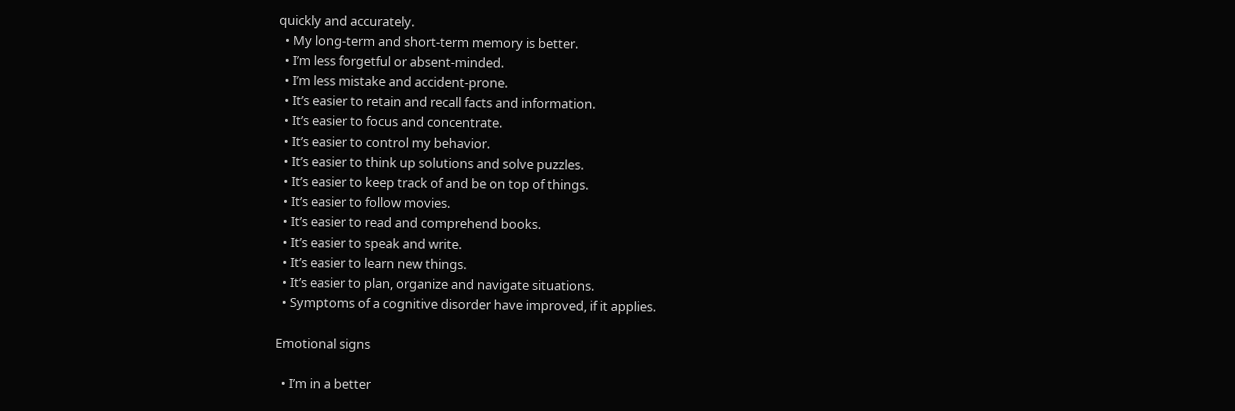quickly and accurately.
  • My long-term and short-term memory is better.
  • I’m less forgetful or absent-minded.
  • I’m less mistake and accident-prone.
  • It’s easier to retain and recall facts and information.
  • It’s easier to focus and concentrate.
  • It’s easier to control my behavior.
  • It’s easier to think up solutions and solve puzzles.
  • It’s easier to keep track of and be on top of things.
  • It’s easier to follow movies.
  • It’s easier to read and comprehend books.
  • It’s easier to speak and write.
  • It’s easier to learn new things.
  • It’s easier to plan, organize and navigate situations.
  • Symptoms of a cognitive disorder have improved, if it applies.

Emotional signs

  • I’m in a better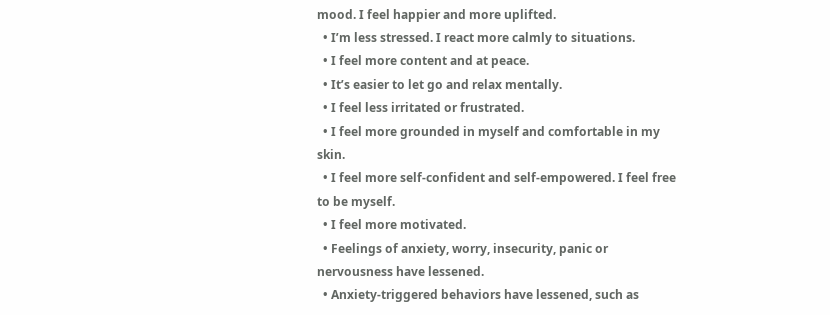mood. I feel happier and more uplifted.
  • I’m less stressed. I react more calmly to situations.
  • I feel more content and at peace.
  • It’s easier to let go and relax mentally.
  • I feel less irritated or frustrated.
  • I feel more grounded in myself and comfortable in my skin.
  • I feel more self-confident and self-empowered. I feel free to be myself.
  • I feel more motivated.
  • Feelings of anxiety, worry, insecurity, panic or nervousness have lessened.
  • Anxiety-triggered behaviors have lessened, such as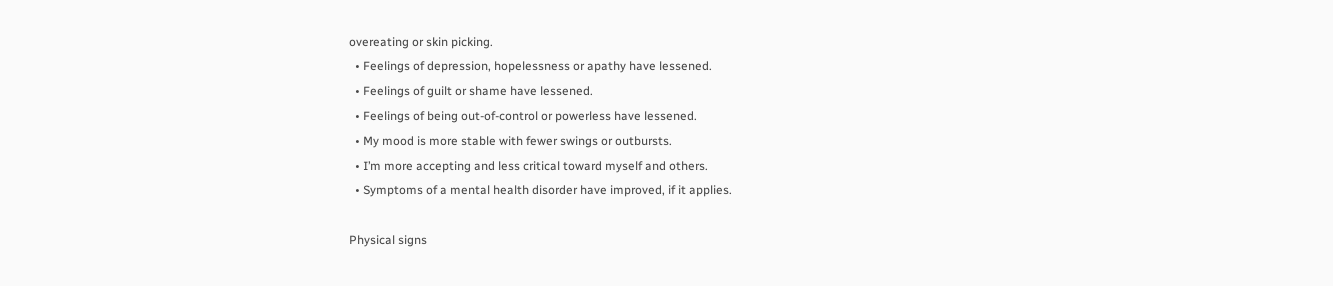overeating or skin picking.
  • Feelings of depression, hopelessness or apathy have lessened.
  • Feelings of guilt or shame have lessened.
  • Feelings of being out-of-control or powerless have lessened.
  • My mood is more stable with fewer swings or outbursts.
  • I’m more accepting and less critical toward myself and others.
  • Symptoms of a mental health disorder have improved, if it applies.

Physical signs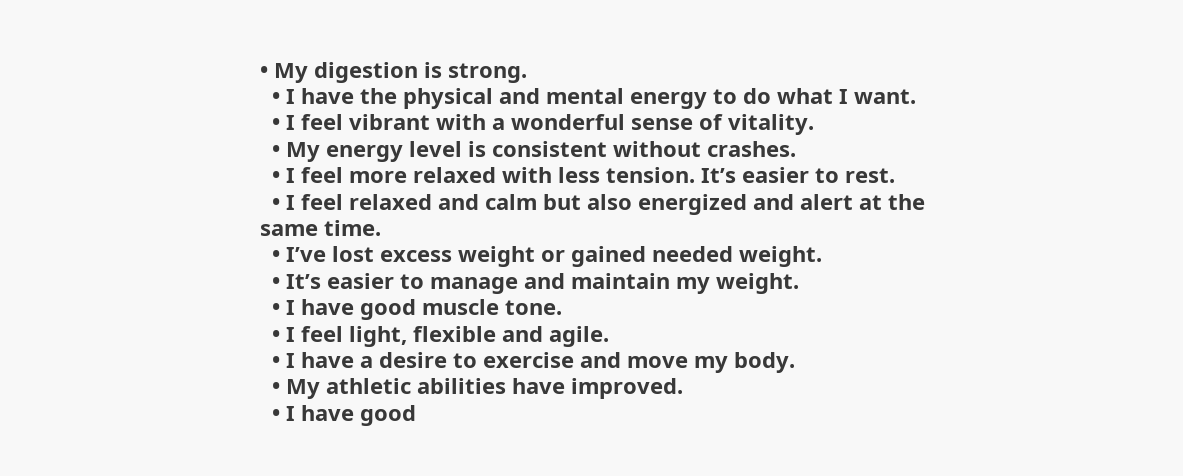• My digestion is strong.
  • I have the physical and mental energy to do what I want.
  • I feel vibrant with a wonderful sense of vitality.
  • My energy level is consistent without crashes.
  • I feel more relaxed with less tension. It’s easier to rest.
  • I feel relaxed and calm but also energized and alert at the same time.
  • I’ve lost excess weight or gained needed weight.
  • It’s easier to manage and maintain my weight.
  • I have good muscle tone.
  • I feel light, flexible and agile.
  • I have a desire to exercise and move my body.
  • My athletic abilities have improved.
  • I have good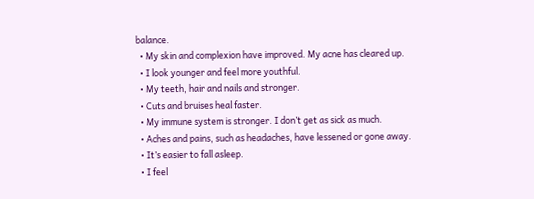balance.
  • My skin and complexion have improved. My acne has cleared up.
  • I look younger and feel more youthful.
  • My teeth, hair and nails and stronger.
  • Cuts and bruises heal faster.
  • My immune system is stronger. I don’t get as sick as much.
  • Aches and pains, such as headaches, have lessened or gone away.
  • It’s easier to fall asleep.
  • I feel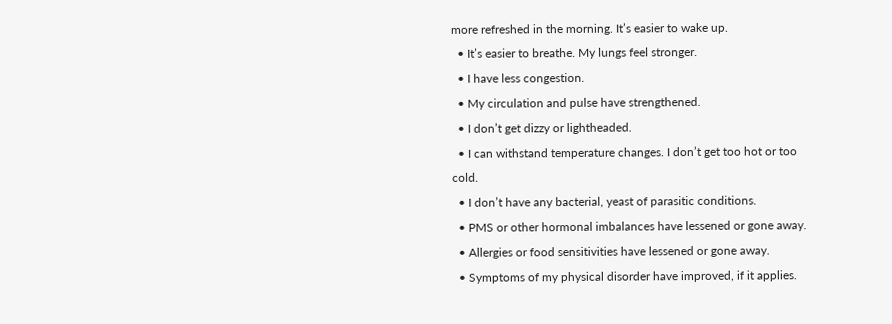more refreshed in the morning. It’s easier to wake up.
  • It’s easier to breathe. My lungs feel stronger.
  • I have less congestion.
  • My circulation and pulse have strengthened.
  • I don’t get dizzy or lightheaded.
  • I can withstand temperature changes. I don’t get too hot or too cold.
  • I don’t have any bacterial, yeast of parasitic conditions.
  • PMS or other hormonal imbalances have lessened or gone away.
  • Allergies or food sensitivities have lessened or gone away.
  • Symptoms of my physical disorder have improved, if it applies.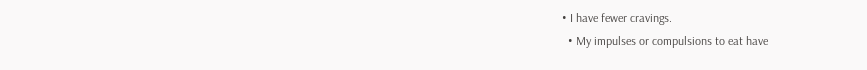• I have fewer cravings.
  • My impulses or compulsions to eat have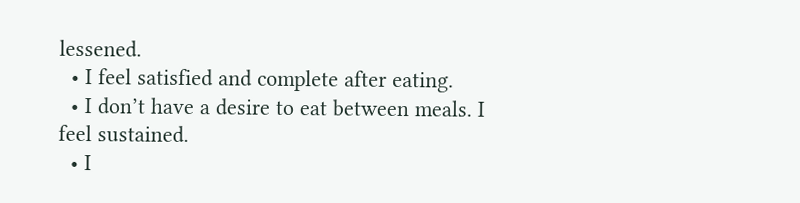lessened.
  • I feel satisfied and complete after eating.
  • I don’t have a desire to eat between meals. I feel sustained.
  • I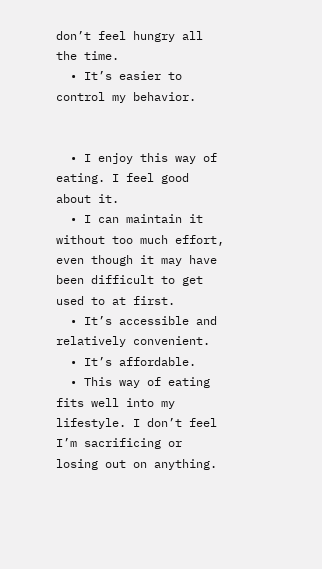don’t feel hungry all the time.
  • It’s easier to control my behavior.


  • I enjoy this way of eating. I feel good about it.
  • I can maintain it without too much effort, even though it may have been difficult to get used to at first.
  • It’s accessible and relatively convenient.
  • It’s affordable.
  • This way of eating fits well into my lifestyle. I don’t feel I’m sacrificing or losing out on anything.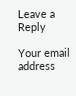Leave a Reply

Your email address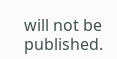will not be published.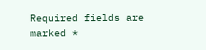Required fields are marked *